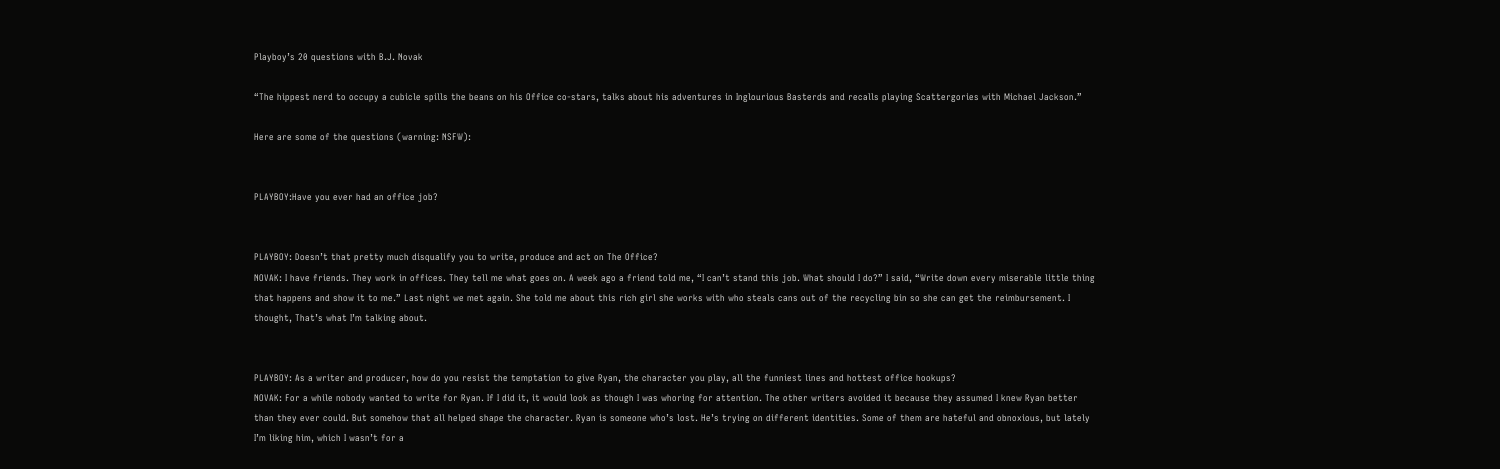Playboy’s 20 questions with B.J. Novak

“The hippest nerd to occupy a cubicle spills the beans on his Office co-stars, talks about his adventures in Inglourious Basterds and recalls playing Scattergories with Michael Jackson.”

Here are some of the questions (warning: NSFW):


PLAYBOY:Have you ever had an office job?


PLAYBOY: Doesn’t that pretty much disqualify you to write, produce and act on The Office?
NOVAK: I have friends. They work in offices. They tell me what goes on. A week ago a friend told me, “I can’t stand this job. What should I do?” I said, “Write down every miserable little thing that happens and show it to me.” Last night we met again. She told me about this rich girl she works with who steals cans out of the recycling bin so she can get the reimbursement. I thought, That’s what I’m talking about.


PLAYBOY: As a writer and producer, how do you resist the temptation to give Ryan, the character you play, all the funniest lines and hottest office hookups?
NOVAK: For a while nobody wanted to write for Ryan. If I did it, it would look as though I was whoring for attention. The other writers avoided it because they assumed I knew Ryan better than they ever could. But somehow that all helped shape the character. Ryan is someone who’s lost. He’s trying on different identities. Some of them are hateful and obnoxious, but lately I’m liking him, which I wasn’t for a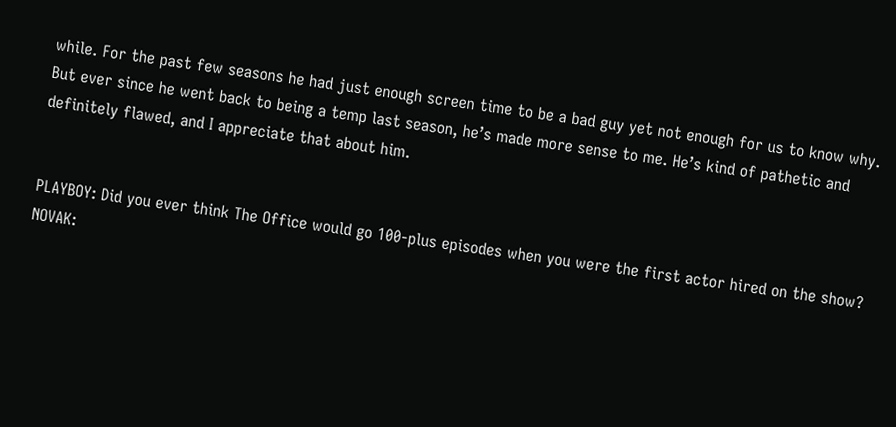while. For the past few seasons he had just enough screen time to be a bad guy yet not enough for us to know why. But ever since he went back to being a temp last season, he’s made more sense to me. He’s kind of pathetic and definitely flawed, and I appreciate that about him.


PLAYBOY: Did you ever think The Office would go 100-plus episodes when you were the first actor hired on the show?
NOVAK: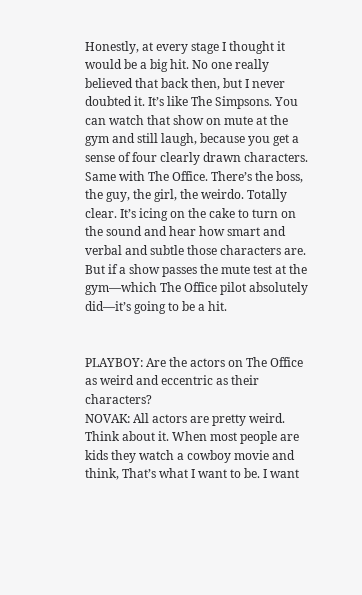Honestly, at every stage I thought it would be a big hit. No one really believed that back then, but I never doubted it. It’s like The Simpsons. You can watch that show on mute at the gym and still laugh, because you get a sense of four clearly drawn characters. Same with The Office. There’s the boss, the guy, the girl, the weirdo. Totally clear. It’s icing on the cake to turn on the sound and hear how smart and verbal and subtle those characters are. But if a show passes the mute test at the gym—which The Office pilot absolutely did—it’s going to be a hit.


PLAYBOY: Are the actors on The Office as weird and eccentric as their characters?
NOVAK: All actors are pretty weird. Think about it. When most people are kids they watch a cowboy movie and think, That’s what I want to be. I want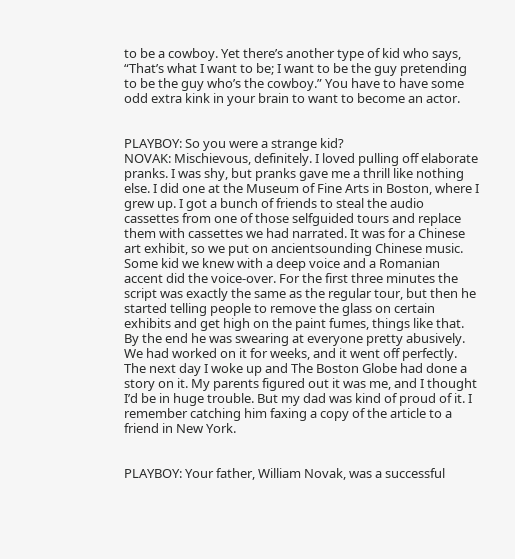to be a cowboy. Yet there’s another type of kid who says, “That’s what I want to be; I want to be the guy pretending to be the guy who’s the cowboy.” You have to have some odd extra kink in your brain to want to become an actor.


PLAYBOY: So you were a strange kid?
NOVAK: Mischievous, definitely. I loved pulling off elaborate pranks. I was shy, but pranks gave me a thrill like nothing else. I did one at the Museum of Fine Arts in Boston, where I grew up. I got a bunch of friends to steal the audio cassettes from one of those selfguided tours and replace them with cassettes we had narrated. It was for a Chinese art exhibit, so we put on ancientsounding Chinese music. Some kid we knew with a deep voice and a Romanian accent did the voice-over. For the first three minutes the script was exactly the same as the regular tour, but then he started telling people to remove the glass on certain exhibits and get high on the paint fumes, things like that. By the end he was swearing at everyone pretty abusively. We had worked on it for weeks, and it went off perfectly. The next day I woke up and The Boston Globe had done a story on it. My parents figured out it was me, and I thought I’d be in huge trouble. But my dad was kind of proud of it. I remember catching him faxing a copy of the article to a friend in New York.


PLAYBOY: Your father, William Novak, was a successful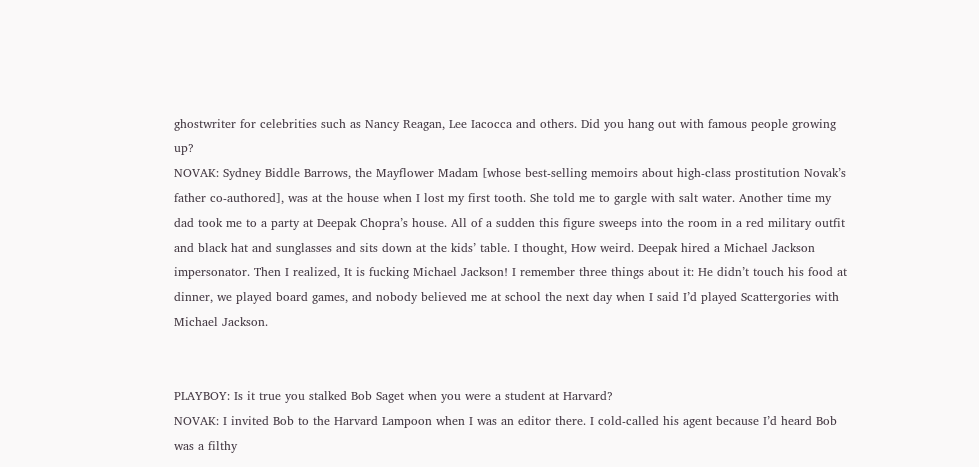ghostwriter for celebrities such as Nancy Reagan, Lee Iacocca and others. Did you hang out with famous people growing up?
NOVAK: Sydney Biddle Barrows, the Mayflower Madam [whose best-selling memoirs about high-class prostitution Novak’s father co-authored], was at the house when I lost my first tooth. She told me to gargle with salt water. Another time my dad took me to a party at Deepak Chopra’s house. All of a sudden this figure sweeps into the room in a red military outfit and black hat and sunglasses and sits down at the kids’ table. I thought, How weird. Deepak hired a Michael Jackson impersonator. Then I realized, It is fucking Michael Jackson! I remember three things about it: He didn’t touch his food at dinner, we played board games, and nobody believed me at school the next day when I said I’d played Scattergories with Michael Jackson.


PLAYBOY: Is it true you stalked Bob Saget when you were a student at Harvard?
NOVAK: I invited Bob to the Harvard Lampoon when I was an editor there. I cold-called his agent because I’d heard Bob was a filthy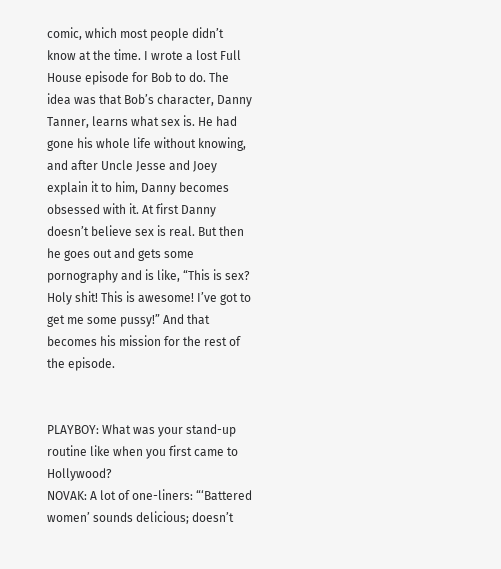comic, which most people didn’t know at the time. I wrote a lost Full House episode for Bob to do. The idea was that Bob’s character, Danny Tanner, learns what sex is. He had gone his whole life without knowing, and after Uncle Jesse and Joey explain it to him, Danny becomes obsessed with it. At first Danny doesn’t believe sex is real. But then he goes out and gets some pornography and is like, “This is sex? Holy shit! This is awesome! I’ve got to get me some pussy!” And that becomes his mission for the rest of the episode.


PLAYBOY: What was your stand-up routine like when you first came to Hollywood?
NOVAK: A lot of one-liners: “‘Battered women’ sounds delicious; doesn’t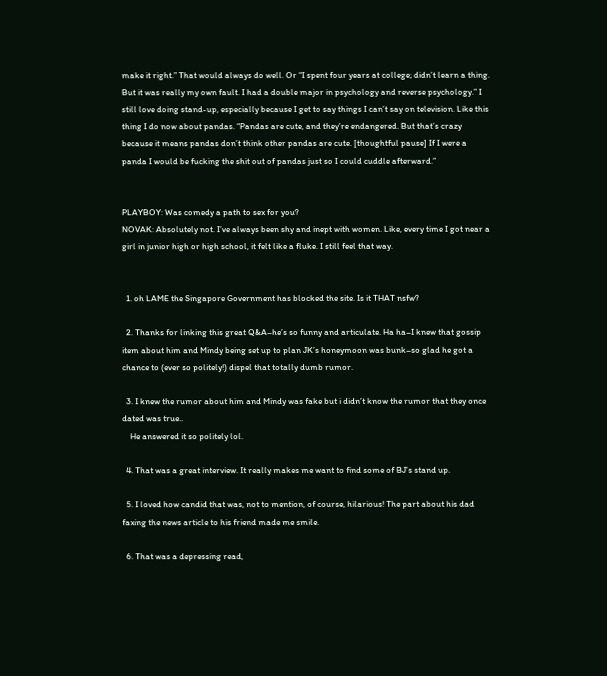make it right.” That would always do well. Or “I spent four years at college; didn’t learn a thing. But it was really my own fault. I had a double major in psychology and reverse psychology.” I still love doing stand-up, especially because I get to say things I can’t say on television. Like this thing I do now about pandas. “Pandas are cute, and they’re endangered. But that’s crazy because it means pandas don’t think other pandas are cute. [thoughtful pause] If I were a panda I would be fucking the shit out of pandas just so I could cuddle afterward.”


PLAYBOY: Was comedy a path to sex for you?
NOVAK: Absolutely not. I’ve always been shy and inept with women. Like, every time I got near a girl in junior high or high school, it felt like a fluke. I still feel that way.


  1. oh LAME the Singapore Government has blocked the site. Is it THAT nsfw?

  2. Thanks for linking this great Q&A–he’s so funny and articulate. Ha ha–I knew that gossip item about him and Mindy being set up to plan JK’s honeymoon was bunk–so glad he got a chance to (ever so politely!) dispel that totally dumb rumor.

  3. I knew the rumor about him and Mindy was fake but i didn’t know the rumor that they once dated was true..
    He answered it so politely lol.

  4. That was a great interview. It really makes me want to find some of BJ’s stand up.

  5. I loved how candid that was, not to mention, of course, hilarious! The part about his dad faxing the news article to his friend made me smile.

  6. That was a depressing read,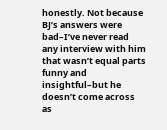honestly. Not because BJ’s answers were bad–I’ve never read any interview with him that wasn’t equal parts funny and insightful–but he doesn’t come across as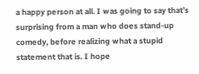a happy person at all. I was going to say that’s surprising from a man who does stand-up comedy, before realizing what a stupid statement that is. I hope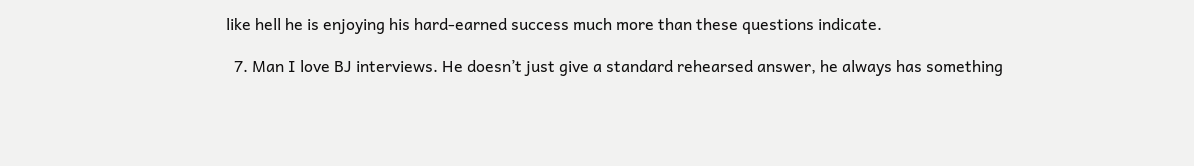like hell he is enjoying his hard-earned success much more than these questions indicate.

  7. Man I love BJ interviews. He doesn’t just give a standard rehearsed answer, he always has something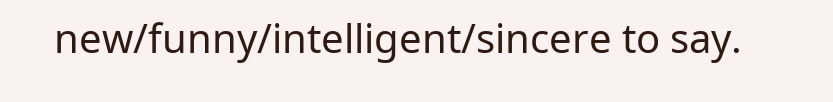new/funny/intelligent/sincere to say.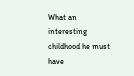What an interesting childhood he must have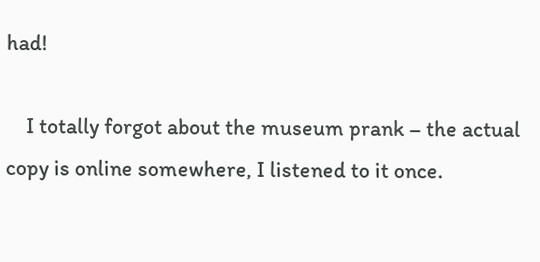had!

    I totally forgot about the museum prank – the actual copy is online somewhere, I listened to it once.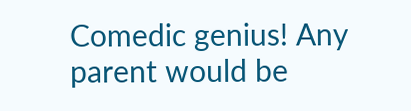Comedic genius! Any parent would be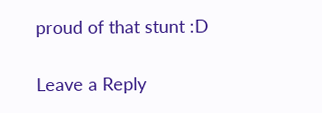proud of that stunt :D

Leave a Reply